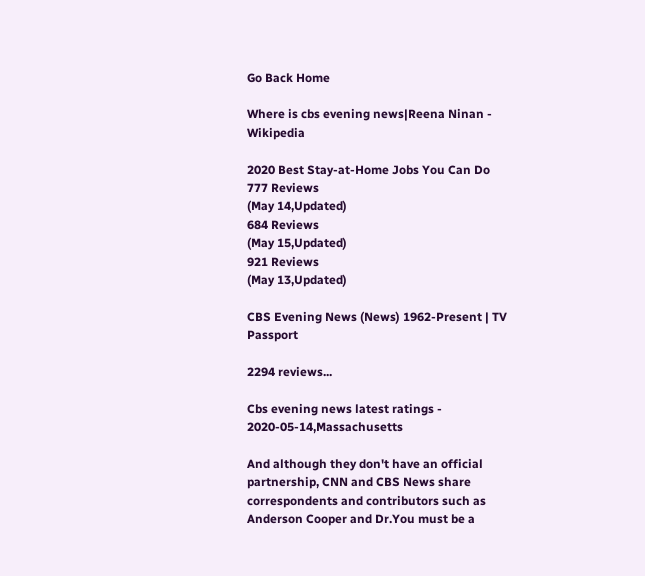Go Back Home

Where is cbs evening news|Reena Ninan - Wikipedia

2020 Best Stay-at-Home Jobs You Can Do
777 Reviews
(May 14,Updated)
684 Reviews
(May 15,Updated)
921 Reviews
(May 13,Updated)

CBS Evening News (News) 1962-Present | TV Passport

2294 reviews...

Cbs evening news latest ratings - 2020-05-14,Massachusetts

And although they don't have an official partnership, CNN and CBS News share correspondents and contributors such as Anderson Cooper and Dr.You must be a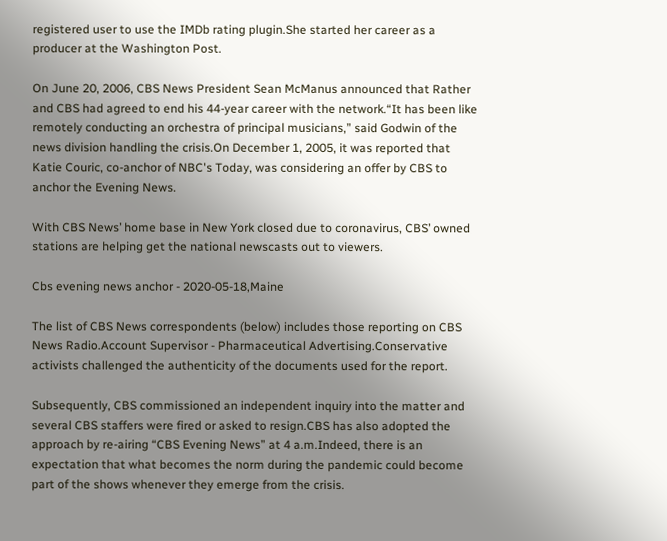registered user to use the IMDb rating plugin.She started her career as a producer at the Washington Post.

On June 20, 2006, CBS News President Sean McManus announced that Rather and CBS had agreed to end his 44-year career with the network.“It has been like remotely conducting an orchestra of principal musicians,” said Godwin of the news division handling the crisis.On December 1, 2005, it was reported that Katie Couric, co-anchor of NBC's Today, was considering an offer by CBS to anchor the Evening News.

With CBS News’ home base in New York closed due to coronavirus, CBS’ owned stations are helping get the national newscasts out to viewers.

Cbs evening news anchor - 2020-05-18,Maine

The list of CBS News correspondents (below) includes those reporting on CBS News Radio.Account Supervisor - Pharmaceutical Advertising.Conservative activists challenged the authenticity of the documents used for the report.

Subsequently, CBS commissioned an independent inquiry into the matter and several CBS staffers were fired or asked to resign.CBS has also adopted the approach by re-airing “CBS Evening News” at 4 a.m.Indeed, there is an expectation that what becomes the norm during the pandemic could become part of the shows whenever they emerge from the crisis.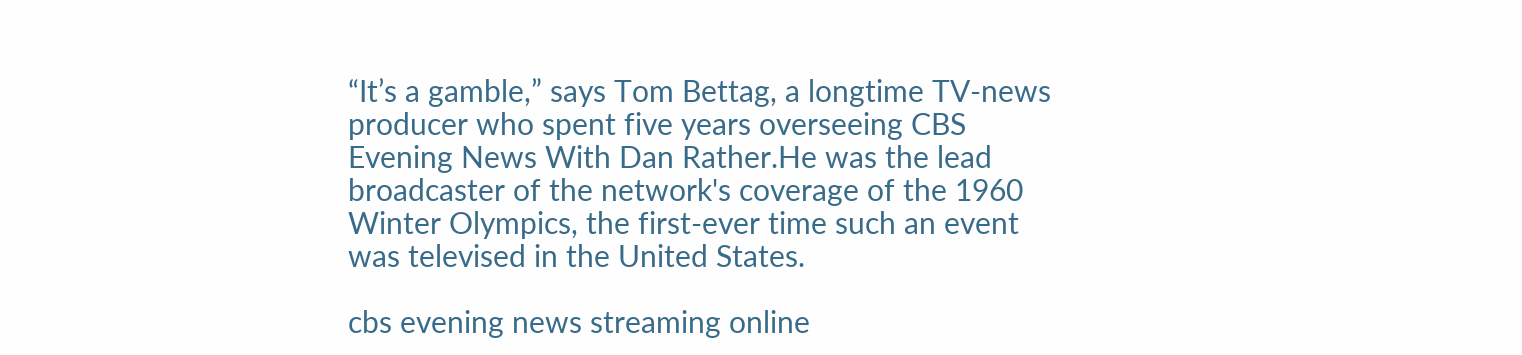“It’s a gamble,” says Tom Bettag, a longtime TV-news producer who spent five years overseeing CBS Evening News With Dan Rather.He was the lead broadcaster of the network's coverage of the 1960 Winter Olympics, the first-ever time such an event was televised in the United States.

cbs evening news streaming online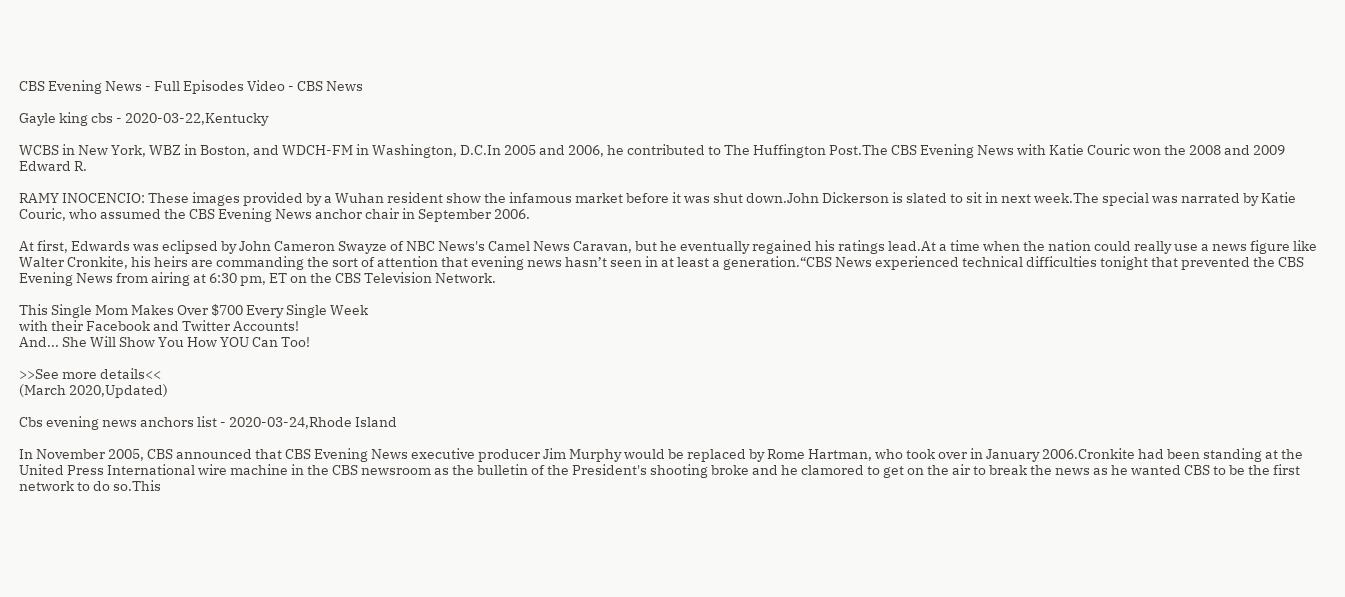CBS Evening News - Full Episodes Video - CBS News

Gayle king cbs - 2020-03-22,Kentucky

WCBS in New York, WBZ in Boston, and WDCH-FM in Washington, D.C.In 2005 and 2006, he contributed to The Huffington Post.The CBS Evening News with Katie Couric won the 2008 and 2009 Edward R.

RAMY INOCENCIO: These images provided by a Wuhan resident show the infamous market before it was shut down.John Dickerson is slated to sit in next week.The special was narrated by Katie Couric, who assumed the CBS Evening News anchor chair in September 2006.

At first, Edwards was eclipsed by John Cameron Swayze of NBC News's Camel News Caravan, but he eventually regained his ratings lead.At a time when the nation could really use a news figure like Walter Cronkite, his heirs are commanding the sort of attention that evening news hasn’t seen in at least a generation.“CBS News experienced technical difficulties tonight that prevented the CBS Evening News from airing at 6:30 pm, ET on the CBS Television Network.

This Single Mom Makes Over $700 Every Single Week
with their Facebook and Twitter Accounts!
And... She Will Show You How YOU Can Too!

>>See more details<<
(March 2020,Updated)

Cbs evening news anchors list - 2020-03-24,Rhode Island

In November 2005, CBS announced that CBS Evening News executive producer Jim Murphy would be replaced by Rome Hartman, who took over in January 2006.Cronkite had been standing at the United Press International wire machine in the CBS newsroom as the bulletin of the President's shooting broke and he clamored to get on the air to break the news as he wanted CBS to be the first network to do so.This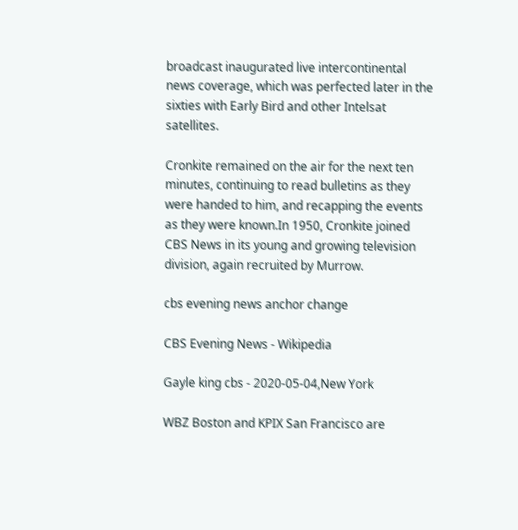broadcast inaugurated live intercontinental news coverage, which was perfected later in the sixties with Early Bird and other Intelsat satellites.

Cronkite remained on the air for the next ten minutes, continuing to read bulletins as they were handed to him, and recapping the events as they were known.In 1950, Cronkite joined CBS News in its young and growing television division, again recruited by Murrow.

cbs evening news anchor change

CBS Evening News - Wikipedia

Gayle king cbs - 2020-05-04,New York

WBZ Boston and KPIX San Francisco are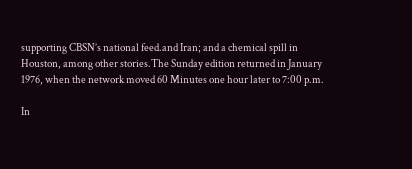supporting CBSN’s national feed.and Iran; and a chemical spill in Houston, among other stories.The Sunday edition returned in January 1976, when the network moved 60 Minutes one hour later to 7:00 p.m.

In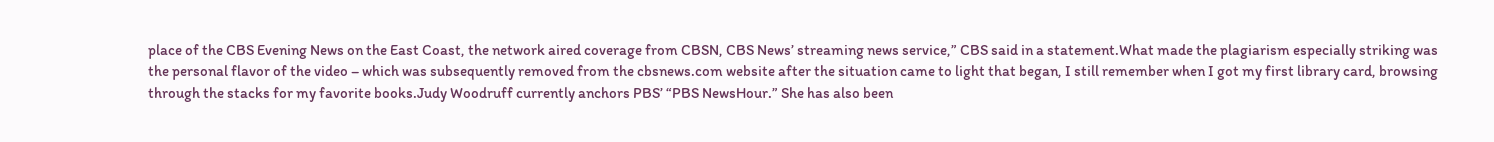place of the CBS Evening News on the East Coast, the network aired coverage from CBSN, CBS News’ streaming news service,” CBS said in a statement.What made the plagiarism especially striking was the personal flavor of the video – which was subsequently removed from the cbsnews.com website after the situation came to light that began, I still remember when I got my first library card, browsing through the stacks for my favorite books.Judy Woodruff currently anchors PBS’ “PBS NewsHour.” She has also been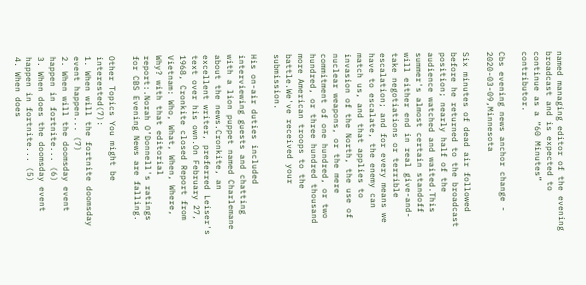named managing editor of the evening broadcast and is expected to continue as a “60 Minutes” contributor.

Cbs evening news anchor change - 2020-03-09,Minnesota

Six minutes of dead air followed before he returned to the broadcast position; nearly half of the audience watched and waited.This summer's almost certain standoff will either end in real give-and-take negotiations or terrible escalation; and for every means we have to escalate, the enemy can match us, and that applies to invasion of the North, the use of nuclear weapons, or the mere commitment of one hundred, or two hundred, or three hundred thousand more American troops to the battle.We've received your submission.

His on-air duties included interviewing guests and chatting with a lion puppet named Charlemane about the news.Cronkite, an excellent writer, preferred Leiser's text over his own.On February 27, 1968, Cronkite closed Report from Vietnam: Who, What, When, Where, Why? with that editorial report:.Norah O’Donnell's ratings for CBS Evening News are falling.

Other Topics You might be interested(7):
1. When will the fortnite doomsday event happen... (7)
2. When will the doomsday event happen in fortnite... (6)
3. When does the doomsday event happen in fortnite... (5)
4. When does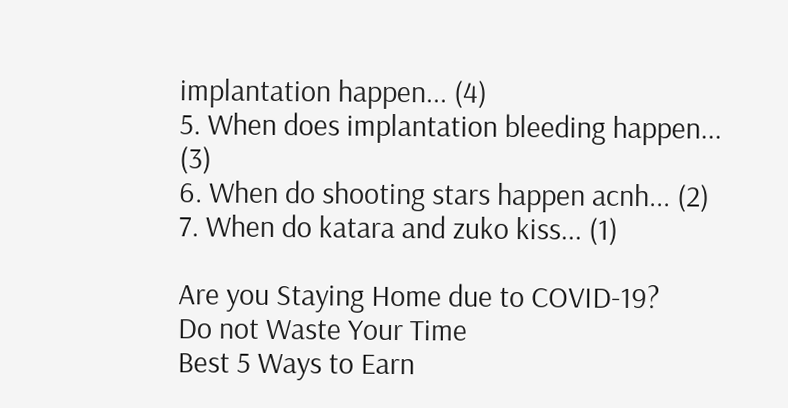implantation happen... (4)
5. When does implantation bleeding happen... (3)
6. When do shooting stars happen acnh... (2)
7. When do katara and zuko kiss... (1)

Are you Staying Home due to COVID-19?
Do not Waste Your Time
Best 5 Ways to Earn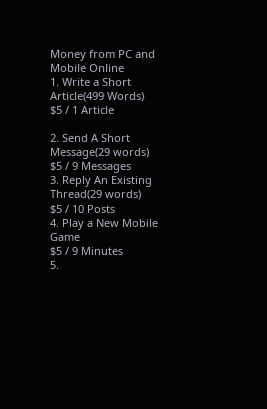Money from PC and Mobile Online
1. Write a Short Article(499 Words)
$5 / 1 Article

2. Send A Short Message(29 words)
$5 / 9 Messages
3. Reply An Existing Thread(29 words)
$5 / 10 Posts
4. Play a New Mobile Game
$5 / 9 Minutes
5.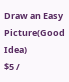Draw an Easy Picture(Good Idea)
$5 /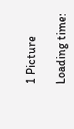1 Picture

Loading time: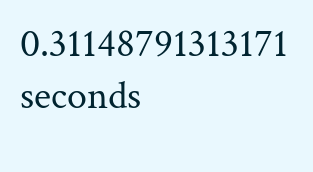0.31148791313171 seconds